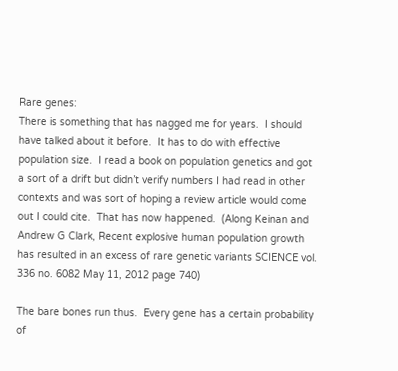Rare genes:
There is something that has nagged me for years.  I should have talked about it before.  It has to do with effective population size.  I read a book on population genetics and got a sort of a drift but didn’t verify numbers I had read in other contexts and was sort of hoping a review article would come out I could cite.  That has now happened.  (Along Keinan and Andrew G Clark, Recent explosive human population growth has resulted in an excess of rare genetic variants SCIENCE vol. 336 no. 6082 May 11, 2012 page 740)

The bare bones run thus.  Every gene has a certain probability of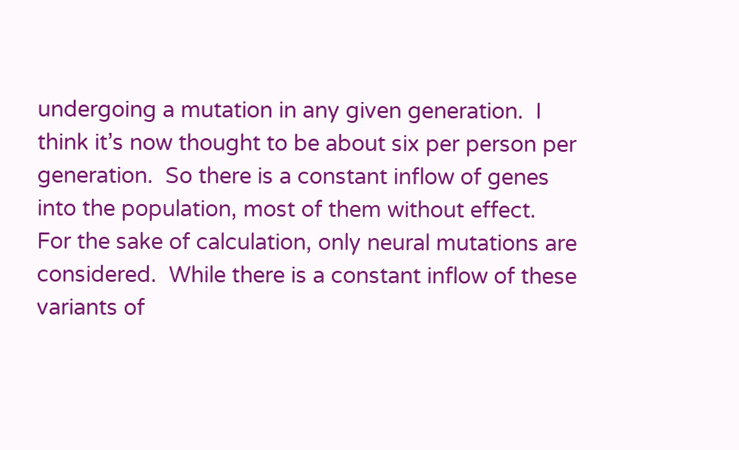undergoing a mutation in any given generation.  I think it’s now thought to be about six per person per generation.  So there is a constant inflow of genes into the population, most of them without effect.  For the sake of calculation, only neural mutations are considered.  While there is a constant inflow of these variants of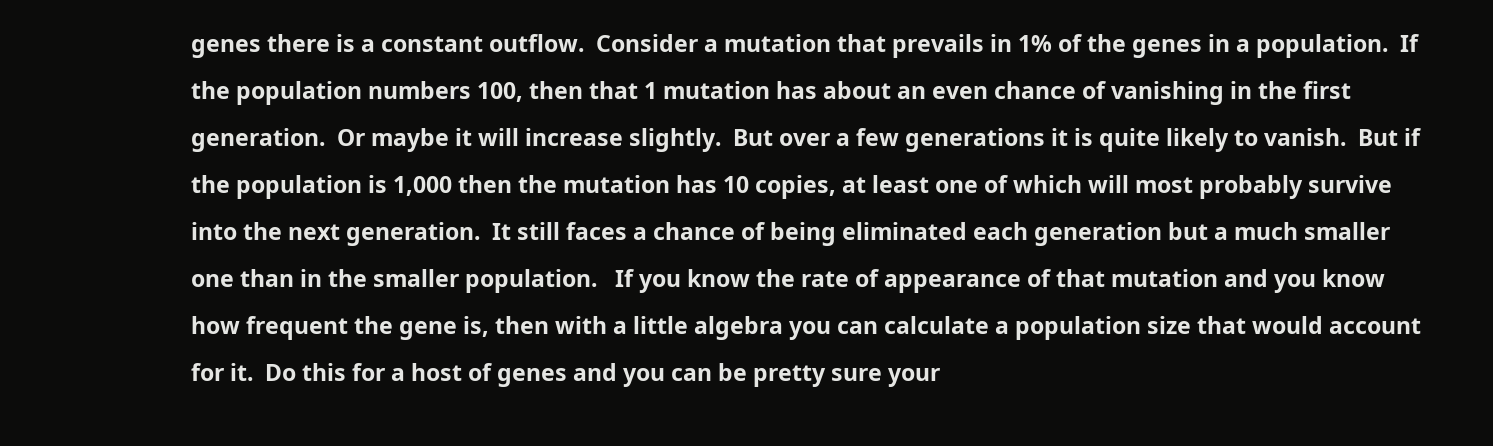genes there is a constant outflow.  Consider a mutation that prevails in 1% of the genes in a population.  If the population numbers 100, then that 1 mutation has about an even chance of vanishing in the first generation.  Or maybe it will increase slightly.  But over a few generations it is quite likely to vanish.  But if the population is 1,000 then the mutation has 10 copies, at least one of which will most probably survive into the next generation.  It still faces a chance of being eliminated each generation but a much smaller one than in the smaller population.   If you know the rate of appearance of that mutation and you know how frequent the gene is, then with a little algebra you can calculate a population size that would account for it.  Do this for a host of genes and you can be pretty sure your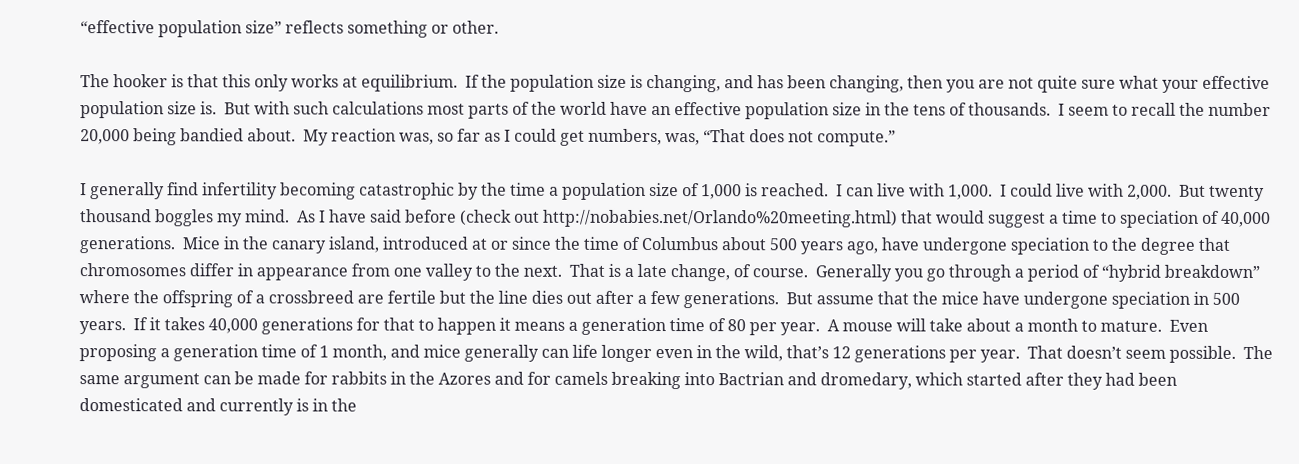“effective population size” reflects something or other.

The hooker is that this only works at equilibrium.  If the population size is changing, and has been changing, then you are not quite sure what your effective population size is.  But with such calculations most parts of the world have an effective population size in the tens of thousands.  I seem to recall the number 20,000 being bandied about.  My reaction was, so far as I could get numbers, was, “That does not compute.”

I generally find infertility becoming catastrophic by the time a population size of 1,000 is reached.  I can live with 1,000.  I could live with 2,000.  But twenty thousand boggles my mind.  As I have said before (check out http://nobabies.net/Orlando%20meeting.html) that would suggest a time to speciation of 40,000 generations.  Mice in the canary island, introduced at or since the time of Columbus about 500 years ago, have undergone speciation to the degree that chromosomes differ in appearance from one valley to the next.  That is a late change, of course.  Generally you go through a period of “hybrid breakdown” where the offspring of a crossbreed are fertile but the line dies out after a few generations.  But assume that the mice have undergone speciation in 500 years.  If it takes 40,000 generations for that to happen it means a generation time of 80 per year.  A mouse will take about a month to mature.  Even proposing a generation time of 1 month, and mice generally can life longer even in the wild, that’s 12 generations per year.  That doesn’t seem possible.  The same argument can be made for rabbits in the Azores and for camels breaking into Bactrian and dromedary, which started after they had been domesticated and currently is in the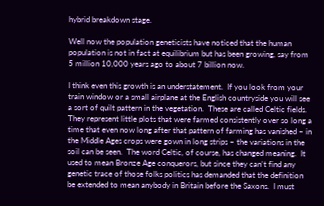hybrid breakdown stage.

Well now the population geneticists have noticed that the human population is not in fact at equilibrium but has been growing, say from 5 million 10,000 years ago to about 7 billion now.

I think even this growth is an understatement.  If you look from your train window or a small airplane at the English countryside you will see a sort of quilt pattern in the vegetation.  These are called Celtic fields.  They represent little plots that were farmed consistently over so long a time that even now long after that pattern of farming has vanished – in the Middle Ages crops were gown in long strips – the variations in the soil can be seen.  The word Celtic, of course, has changed meaning.  It used to mean Bronze Age conquerors, but since they can’t find any genetic trace of those folks politics has demanded that the definition be extended to mean anybody in Britain before the Saxons.  I must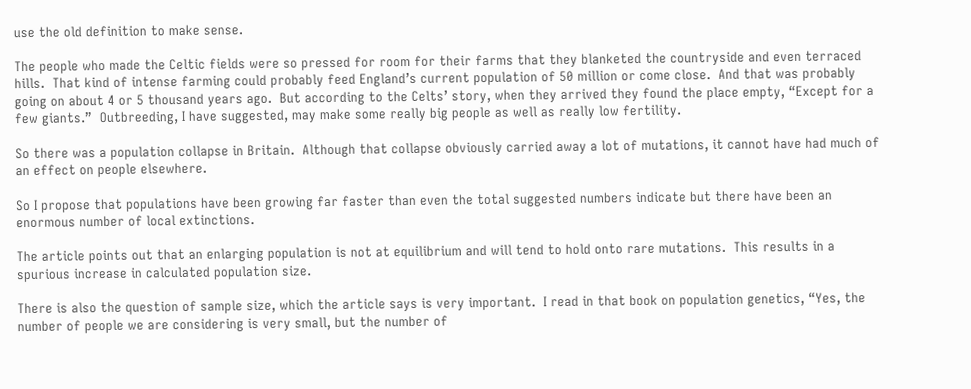use the old definition to make sense.

The people who made the Celtic fields were so pressed for room for their farms that they blanketed the countryside and even terraced hills.  That kind of intense farming could probably feed England’s current population of 50 million or come close.  And that was probably going on about 4 or 5 thousand years ago.  But according to the Celts’ story, when they arrived they found the place empty, “Except for a few giants.”  Outbreeding, I have suggested, may make some really big people as well as really low fertility.

So there was a population collapse in Britain.  Although that collapse obviously carried away a lot of mutations, it cannot have had much of an effect on people elsewhere.

So I propose that populations have been growing far faster than even the total suggested numbers indicate but there have been an enormous number of local extinctions.

The article points out that an enlarging population is not at equilibrium and will tend to hold onto rare mutations.  This results in a spurious increase in calculated population size.

There is also the question of sample size, which the article says is very important.  I read in that book on population genetics, “Yes, the number of people we are considering is very small, but the number of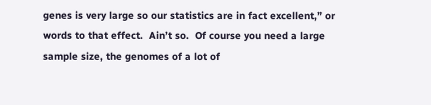genes is very large so our statistics are in fact excellent,” or words to that effect.  Ain’t so.  Of course you need a large sample size, the genomes of a lot of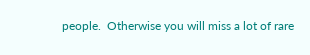people.  Otherwise you will miss a lot of rare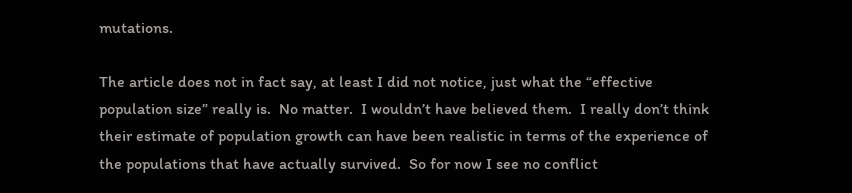mutations.

The article does not in fact say, at least I did not notice, just what the “effective population size” really is.  No matter.  I wouldn’t have believed them.  I really don’t think their estimate of population growth can have been realistic in terms of the experience of the populations that have actually survived.  So for now I see no conflict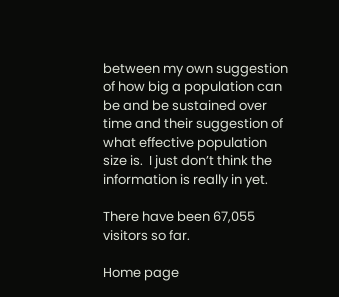between my own suggestion of how big a population can be and be sustained over time and their suggestion of what effective population size is.  I just don’t think the information is really in yet.

There have been 67,055 visitors so far.

Home page